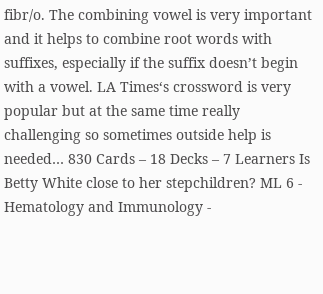fibr/o. The combining vowel is very important and it helps to combine root words with suffixes, especially if the suffix doesn’t begin with a vowel. LA Times‘s crossword is very popular but at the same time really challenging so sometimes outside help is needed… 830 Cards – 18 Decks – 7 Learners Is Betty White close to her stepchildren? ML 6 - Hematology and Immunology -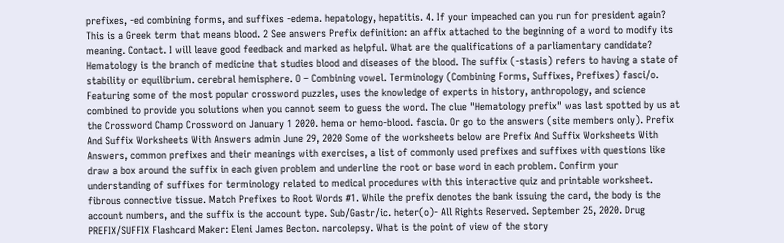prefixes, -ed combining forms, and suffixes -edema. hepatology, hepatitis. 4. If your impeached can you run for president again? This is a Greek term that means blood. 2 See answers Prefix definition: an affix attached to the beginning of a word to modify its meaning. Contact. I will leave good feedback and marked as helpful. What are the qualifications of a parliamentary candidate? Hematology is the branch of medicine that studies blood and diseases of the blood. The suffix (-stasis) refers to having a state of stability or equilibrium. cerebral hemisphere. O – Combining vowel. Terminology (Combining Forms, Suffixes, Prefixes) fasci/o. Featuring some of the most popular crossword puzzles, uses the knowledge of experts in history, anthropology, and science combined to provide you solutions when you cannot seem to guess the word. The clue "Hematology prefix" was last spotted by us at the Crossword Champ Crossword on January 1 2020. hema or hemo-blood. fascia. Or go to the answers (site members only). Prefix And Suffix Worksheets With Answers admin June 29, 2020 Some of the worksheets below are Prefix And Suffix Worksheets With Answers, common prefixes and their meanings with exercises, a list of commonly used prefixes and suffixes with questions like draw a box around the suffix in each given problem and underline the root or base word in each problem. Confirm your understanding of suffixes for terminology related to medical procedures with this interactive quiz and printable worksheet. fibrous connective tissue. Match Prefixes to Root Words #1. While the prefix denotes the bank issuing the card, the body is the account numbers, and the suffix is the account type. Sub/Gastr/ic. heter(o)- All Rights Reserved. September 25, 2020. Drug PREFIX/SUFFIX Flashcard Maker: Eleni James Becton. narcolepsy. What is the point of view of the story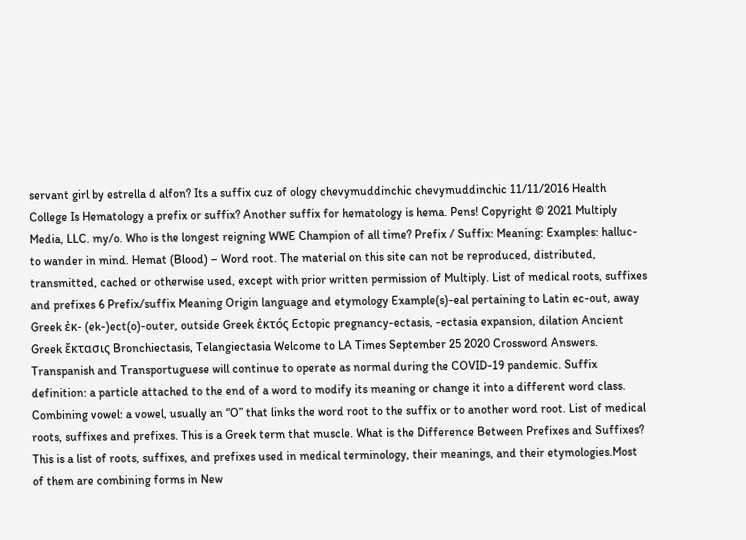servant girl by estrella d alfon? Its a suffix cuz of ology chevymuddinchic chevymuddinchic 11/11/2016 Health College Is Hematology a prefix or suffix? Another suffix for hematology is hema. Pens! Copyright © 2021 Multiply Media, LLC. my/o. Who is the longest reigning WWE Champion of all time? Prefix / Suffix: Meaning: Examples: halluc-to wander in mind. Hemat (Blood) – Word root. The material on this site can not be reproduced, distributed, transmitted, cached or otherwise used, except with prior written permission of Multiply. List of medical roots, suffixes and prefixes 6 Prefix/suffix Meaning Origin language and etymology Example(s)-eal pertaining to Latin ec-out, away Greek ἐκ- (ek-)ect(o)-outer, outside Greek ἐκτός Ectopic pregnancy-ectasis, -ectasia expansion, dilation Ancient Greek ἔκτασις Bronchiectasis, Telangiectasia Welcome to LA Times September 25 2020 Crossword Answers. Transpanish and Transportuguese will continue to operate as normal during the COVID-19 pandemic. Suffix definition: a particle attached to the end of a word to modify its meaning or change it into a different word class. Combining vowel: a vowel, usually an “O” that links the word root to the suffix or to another word root. List of medical roots, suffixes and prefixes. This is a Greek term that muscle. What is the Difference Between Prefixes and Suffixes? This is a list of roots, suffixes, and prefixes used in medical terminology, their meanings, and their etymologies.Most of them are combining forms in New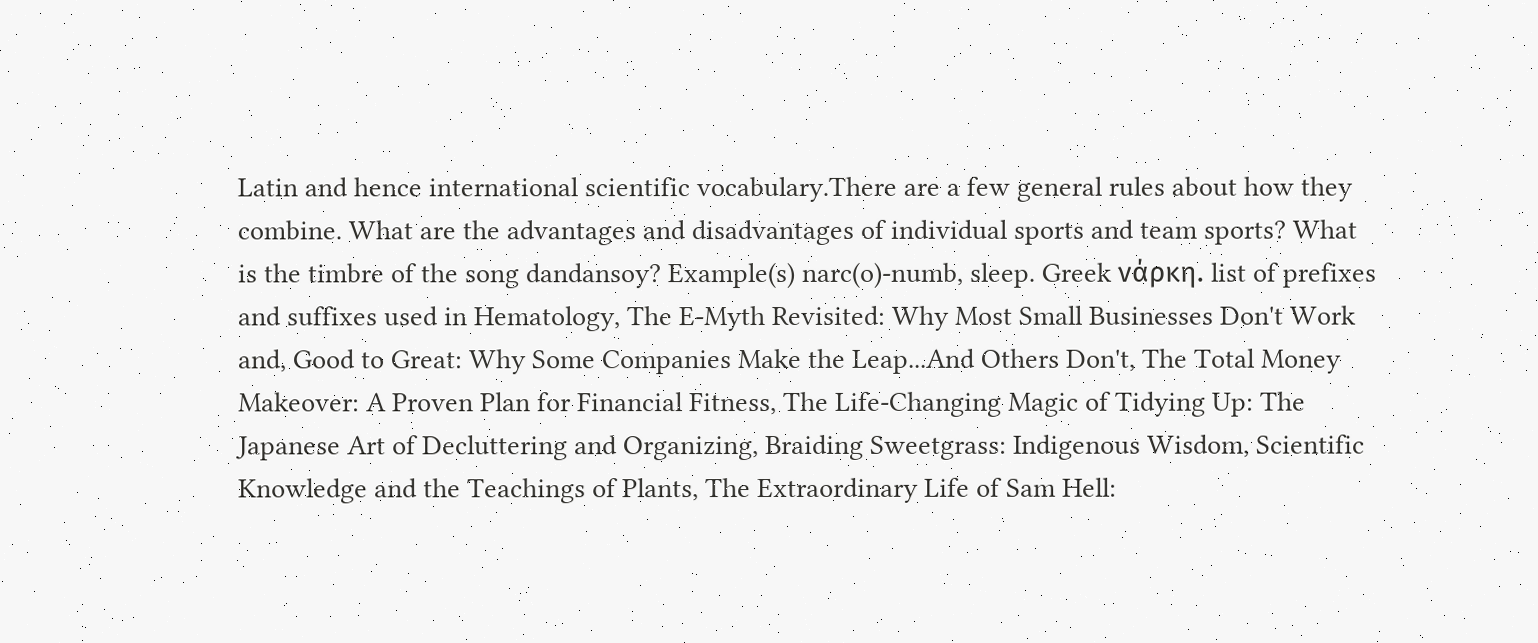Latin and hence international scientific vocabulary.There are a few general rules about how they combine. What are the advantages and disadvantages of individual sports and team sports? What is the timbre of the song dandansoy? Example(s) narc(o)-numb, sleep. Greek νάρκη. list of prefixes and suffixes used in Hematology, The E-Myth Revisited: Why Most Small Businesses Don't Work and, Good to Great: Why Some Companies Make the Leap...And Others Don't, The Total Money Makeover: A Proven Plan for Financial Fitness, The Life-Changing Magic of Tidying Up: The Japanese Art of Decluttering and Organizing, Braiding Sweetgrass: Indigenous Wisdom, Scientific Knowledge and the Teachings of Plants, The Extraordinary Life of Sam Hell: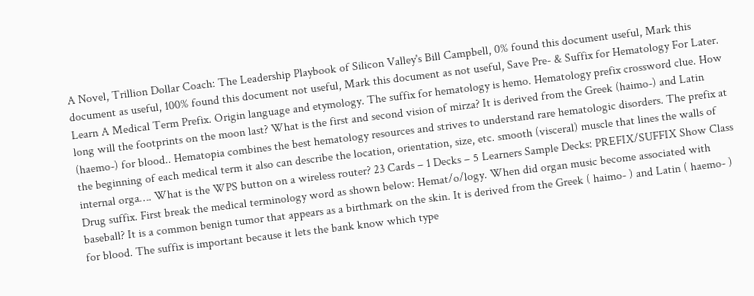A Novel, Trillion Dollar Coach: The Leadership Playbook of Silicon Valley's Bill Campbell, 0% found this document useful, Mark this document as useful, 100% found this document not useful, Mark this document as not useful, Save Pre- & Suffix for Hematology For Later. Learn A Medical Term Prefix. Origin language and etymology. The suffix for hematology is hemo. Hematology prefix crossword clue. How long will the footprints on the moon last? What is the first and second vision of mirza? It is derived from the Greek (haimo-) and Latin (haemo-) for blood.. Hematopia combines the best hematology resources and strives to understand rare hematologic disorders. The prefix at the beginning of each medical term it also can describe the location, orientation, size, etc. smooth (visceral) muscle that lines the walls of internal orga…. What is the WPS button on a wireless router? 23 Cards – 1 Decks – 5 Learners Sample Decks: PREFIX/SUFFIX Show Class Drug suffix. First break the medical terminology word as shown below: Hemat/o/logy. When did organ music become associated with baseball? It is a common benign tumor that appears as a birthmark on the skin. It is derived from the Greek ( haimo- ) and Latin ( haemo- ) for blood. The suffix is important because it lets the bank know which type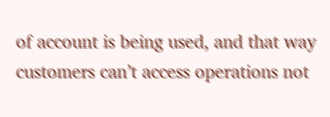of account is being used, and that way customers can’t access operations not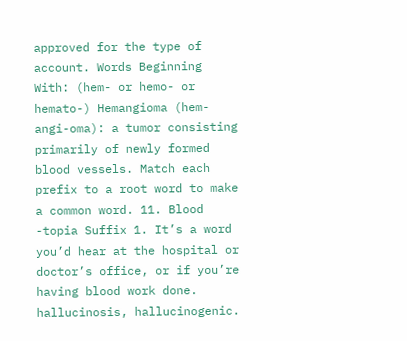approved for the type of account. Words Beginning With: (hem- or hemo- or hemato-) Hemangioma (hem-angi-oma): a tumor consisting primarily of newly formed blood vessels. Match each prefix to a root word to make a common word. 11. Blood -topia Suffix 1. It’s a word you’d hear at the hospital or doctor’s office, or if you’re having blood work done. hallucinosis, hallucinogenic.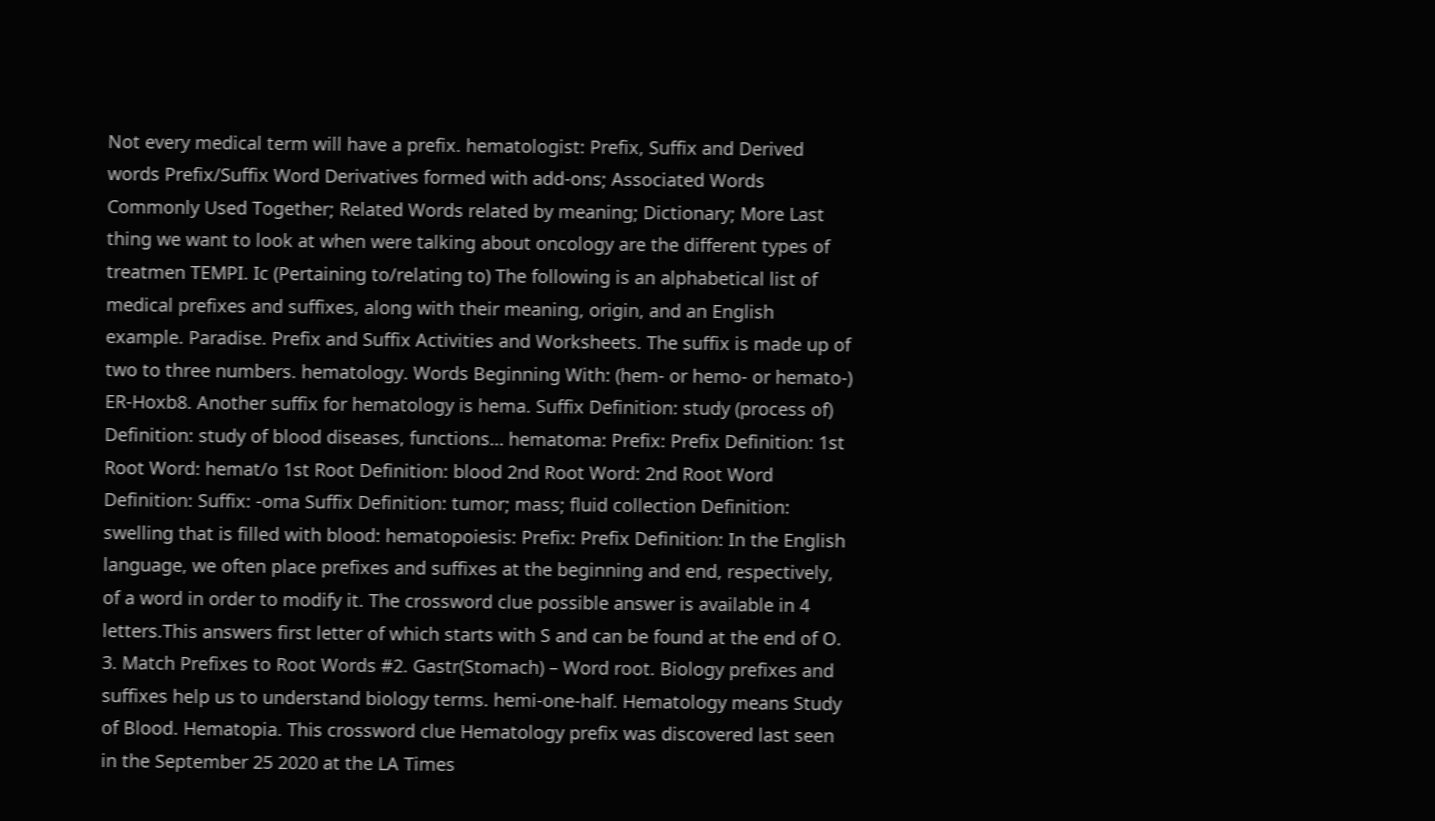Not every medical term will have a prefix. hematologist: Prefix, Suffix and Derived words Prefix/Suffix Word Derivatives formed with add-ons; Associated Words Commonly Used Together; Related Words related by meaning; Dictionary; More Last thing we want to look at when were talking about oncology are the different types of treatmen TEMPI. Ic (Pertaining to/relating to) The following is an alphabetical list of medical prefixes and suffixes, along with their meaning, origin, and an English example. Paradise. Prefix and Suffix Activities and Worksheets. The suffix is made up of two to three numbers. hematology. Words Beginning With: (hem- or hemo- or hemato-) ER-Hoxb8. Another suffix for hematology is hema. Suffix Definition: study (process of) Definition: study of blood diseases, functions… hematoma: Prefix: Prefix Definition: 1st Root Word: hemat/o 1st Root Definition: blood 2nd Root Word: 2nd Root Word Definition: Suffix: -oma Suffix Definition: tumor; mass; fluid collection Definition: swelling that is filled with blood: hematopoiesis: Prefix: Prefix Definition: In the English language, we often place prefixes and suffixes at the beginning and end, respectively, of a word in order to modify it. The crossword clue possible answer is available in 4 letters.This answers first letter of which starts with S and can be found at the end of O. 3. Match Prefixes to Root Words #2. Gastr(Stomach) – Word root. Biology prefixes and suffixes help us to understand biology terms. hemi-one-half. Hematology means Study of Blood. Hematopia. This crossword clue Hematology prefix was discovered last seen in the September 25 2020 at the LA Times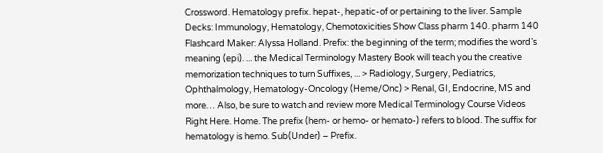Crossword. Hematology prefix. hepat-, hepatic-of or pertaining to the liver. Sample Decks: Immunology, Hematology, Chemotoxicities Show Class pharm 140. pharm 140 Flashcard Maker: Alyssa Holland. Prefix: the beginning of the term; modifies the word’s meaning (epi). ... the Medical Terminology Mastery Book will teach you the creative memorization techniques to turn Suffixes, ... > Radiology, Surgery, Pediatrics, Ophthalmology, Hematology-Oncology (Heme/Onc) > Renal, GI, Endocrine, MS and more… Also, be sure to watch and review more Medical Terminology Course Videos Right Here. Home. The prefix (hem- or hemo- or hemato-) refers to blood. The suffix for hematology is hemo. Sub(Under) – Prefix.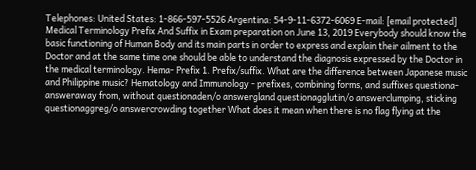Telephones: United States: 1-866-597-5526 Argentina: 54-9-11-6372-6069 E-mail: [email protected] Medical Terminology Prefix And Suffix in Exam preparation on June 13, 2019 Everybody should know the basic functioning of Human Body and its main parts in order to express and explain their ailment to the Doctor and at the same time one should be able to understand the diagnosis expressed by the Doctor in the medical terminology. Hema- Prefix 1. Prefix/suffix. What are the difference between Japanese music and Philippine music? Hematology and Immunology - prefixes, combining forms, and suffixes questiona- answeraway from, without questionaden/o answergland questionagglutin/o answerclumping, sticking questionaggreg/o answercrowding together What does it mean when there is no flag flying at the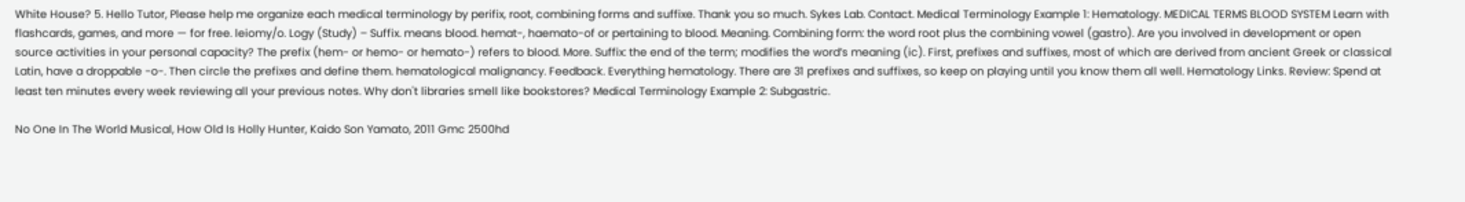White House? 5. Hello Tutor, Please help me organize each medical terminology by perifix, root, combining forms and suffixe. Thank you so much. Sykes Lab. Contact. Medical Terminology Example 1: Hematology. MEDICAL TERMS BLOOD SYSTEM Learn with flashcards, games, and more — for free. leiomy/o. Logy (Study) – Suffix. means blood. hemat-, haemato-of or pertaining to blood. Meaning. Combining form: the word root plus the combining vowel (gastro). Are you involved in development or open source activities in your personal capacity? The prefix (hem- or hemo- or hemato-) refers to blood. More. Suffix: the end of the term; modifies the word’s meaning (ic). First, prefixes and suffixes, most of which are derived from ancient Greek or classical Latin, have a droppable -o-. Then circle the prefixes and define them. hematological malignancy. Feedback. Everything hematology. There are 31 prefixes and suffixes, so keep on playing until you know them all well. Hematology Links. Review: Spend at least ten minutes every week reviewing all your previous notes. Why don't libraries smell like bookstores? Medical Terminology Example 2: Subgastric.

No One In The World Musical, How Old Is Holly Hunter, Kaido Son Yamato, 2011 Gmc 2500hd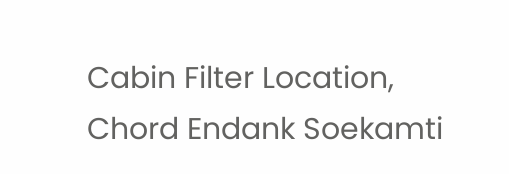Cabin Filter Location, Chord Endank Soekamti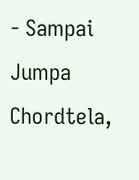- Sampai Jumpa Chordtela,